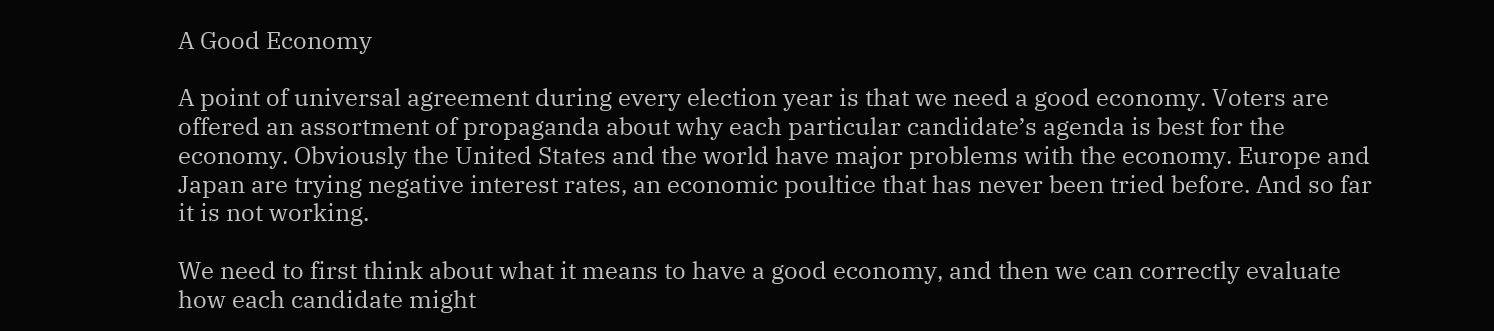A Good Economy

A point of universal agreement during every election year is that we need a good economy. Voters are offered an assortment of propaganda about why each particular candidate’s agenda is best for the economy. Obviously the United States and the world have major problems with the economy. Europe and Japan are trying negative interest rates, an economic poultice that has never been tried before. And so far it is not working.

We need to first think about what it means to have a good economy, and then we can correctly evaluate how each candidate might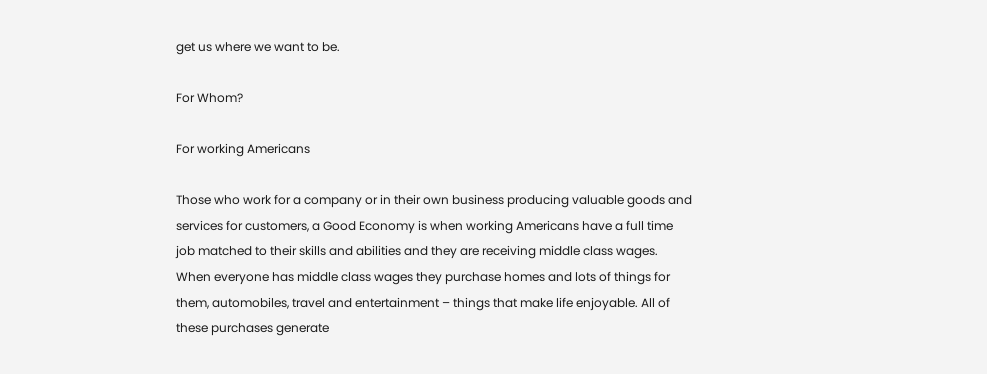get us where we want to be.

For Whom?

For working Americans

Those who work for a company or in their own business producing valuable goods and services for customers, a Good Economy is when working Americans have a full time job matched to their skills and abilities and they are receiving middle class wages. When everyone has middle class wages they purchase homes and lots of things for them, automobiles, travel and entertainment – things that make life enjoyable. All of these purchases generate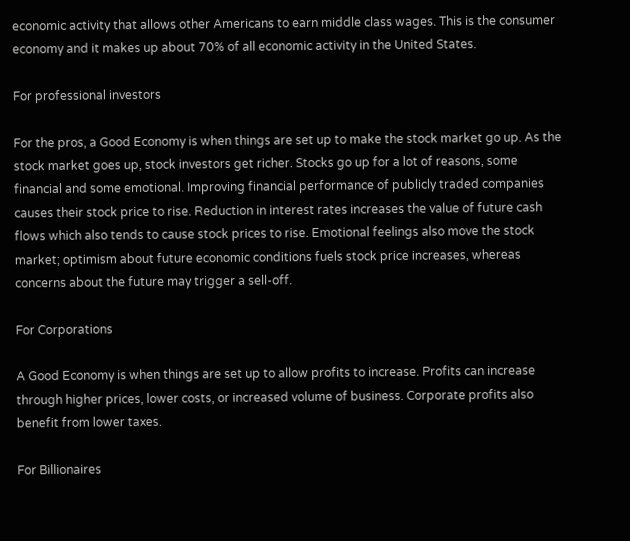economic activity that allows other Americans to earn middle class wages. This is the consumer economy and it makes up about 70% of all economic activity in the United States.

For professional investors

For the pros, a Good Economy is when things are set up to make the stock market go up. As the stock market goes up, stock investors get richer. Stocks go up for a lot of reasons, some financial and some emotional. Improving financial performance of publicly traded companies causes their stock price to rise. Reduction in interest rates increases the value of future cash flows which also tends to cause stock prices to rise. Emotional feelings also move the stock market; optimism about future economic conditions fuels stock price increases, whereas concerns about the future may trigger a sell-off.

For Corporations

A Good Economy is when things are set up to allow profits to increase. Profits can increase through higher prices, lower costs, or increased volume of business. Corporate profits also benefit from lower taxes.

For Billionaires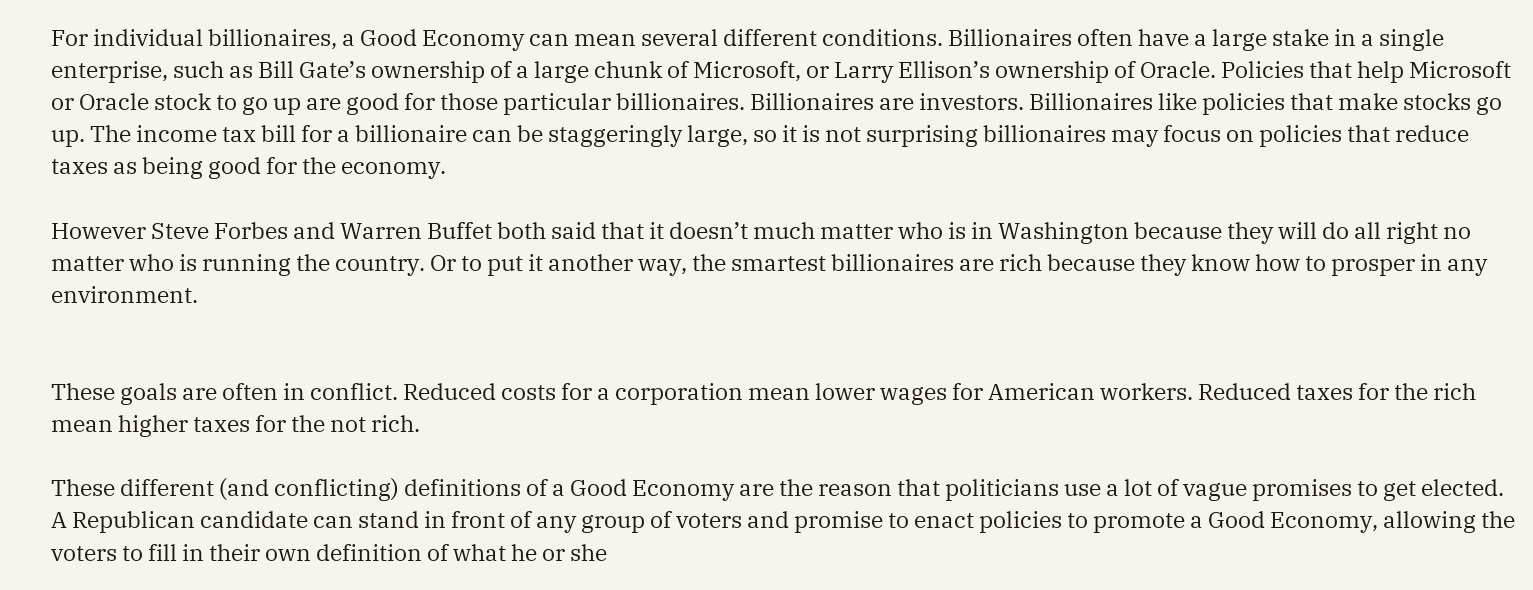For individual billionaires, a Good Economy can mean several different conditions. Billionaires often have a large stake in a single enterprise, such as Bill Gate’s ownership of a large chunk of Microsoft, or Larry Ellison’s ownership of Oracle. Policies that help Microsoft or Oracle stock to go up are good for those particular billionaires. Billionaires are investors. Billionaires like policies that make stocks go up. The income tax bill for a billionaire can be staggeringly large, so it is not surprising billionaires may focus on policies that reduce taxes as being good for the economy.

However Steve Forbes and Warren Buffet both said that it doesn’t much matter who is in Washington because they will do all right no matter who is running the country. Or to put it another way, the smartest billionaires are rich because they know how to prosper in any environment.


These goals are often in conflict. Reduced costs for a corporation mean lower wages for American workers. Reduced taxes for the rich mean higher taxes for the not rich.

These different (and conflicting) definitions of a Good Economy are the reason that politicians use a lot of vague promises to get elected. A Republican candidate can stand in front of any group of voters and promise to enact policies to promote a Good Economy, allowing the voters to fill in their own definition of what he or she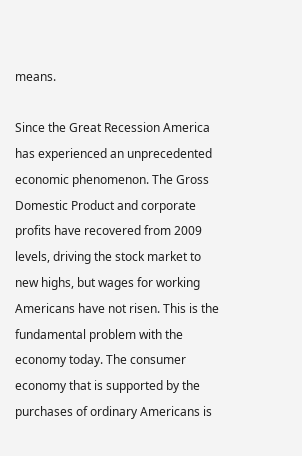means.

Since the Great Recession America has experienced an unprecedented economic phenomenon. The Gross Domestic Product and corporate profits have recovered from 2009 levels, driving the stock market to new highs, but wages for working Americans have not risen. This is the fundamental problem with the economy today. The consumer economy that is supported by the purchases of ordinary Americans is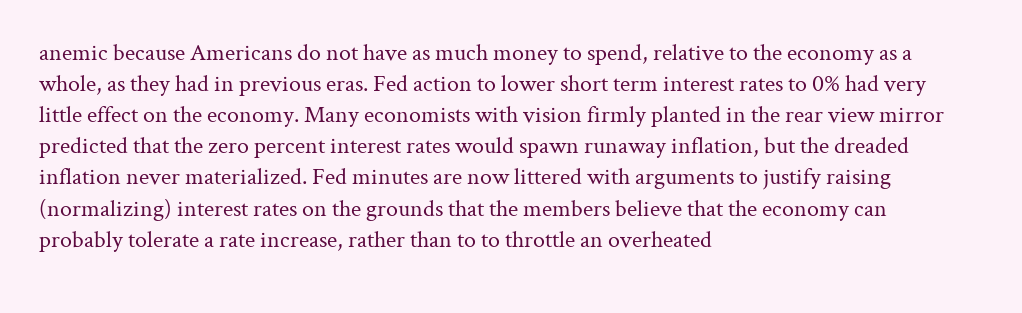anemic because Americans do not have as much money to spend, relative to the economy as a whole, as they had in previous eras. Fed action to lower short term interest rates to 0% had very little effect on the economy. Many economists with vision firmly planted in the rear view mirror predicted that the zero percent interest rates would spawn runaway inflation, but the dreaded inflation never materialized. Fed minutes are now littered with arguments to justify raising (normalizing) interest rates on the grounds that the members believe that the economy can probably tolerate a rate increase, rather than to to throttle an overheated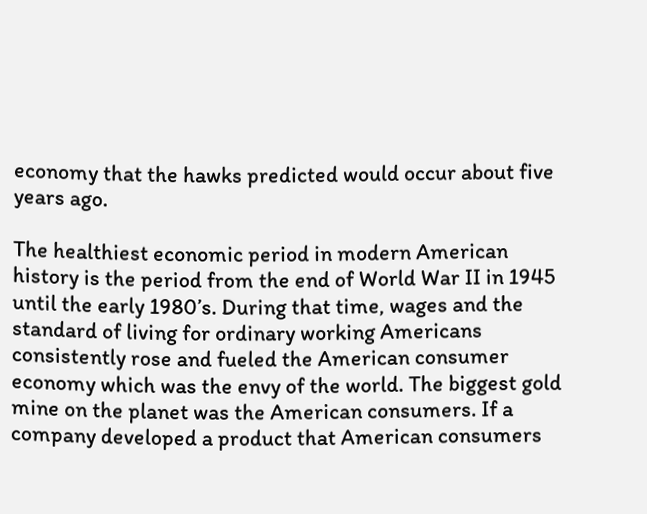economy that the hawks predicted would occur about five years ago.

The healthiest economic period in modern American history is the period from the end of World War II in 1945 until the early 1980’s. During that time, wages and the standard of living for ordinary working Americans consistently rose and fueled the American consumer economy which was the envy of the world. The biggest gold mine on the planet was the American consumers. If a company developed a product that American consumers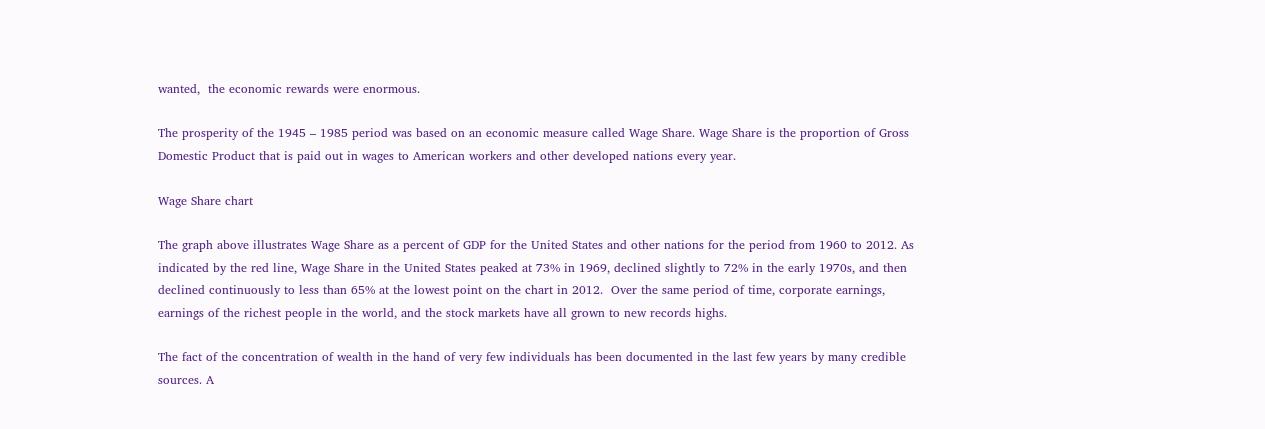wanted,  the economic rewards were enormous.

The prosperity of the 1945 – 1985 period was based on an economic measure called Wage Share. Wage Share is the proportion of Gross Domestic Product that is paid out in wages to American workers and other developed nations every year.

Wage Share chart

The graph above illustrates Wage Share as a percent of GDP for the United States and other nations for the period from 1960 to 2012. As indicated by the red line, Wage Share in the United States peaked at 73% in 1969, declined slightly to 72% in the early 1970s, and then declined continuously to less than 65% at the lowest point on the chart in 2012.  Over the same period of time, corporate earnings, earnings of the richest people in the world, and the stock markets have all grown to new records highs.

The fact of the concentration of wealth in the hand of very few individuals has been documented in the last few years by many credible sources. A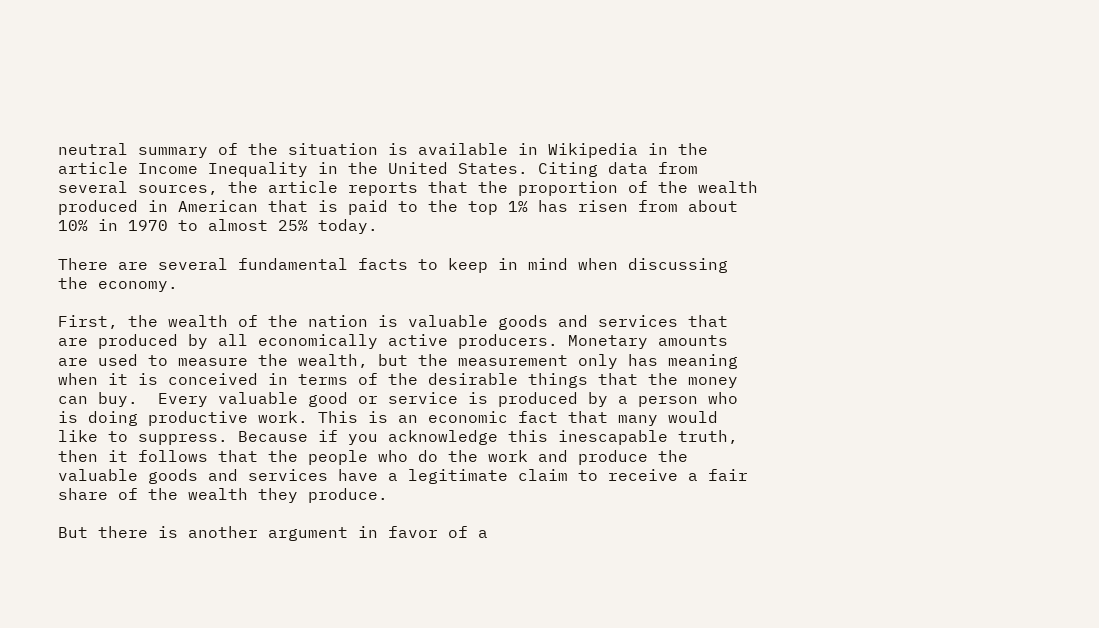neutral summary of the situation is available in Wikipedia in the article Income Inequality in the United States. Citing data from several sources, the article reports that the proportion of the wealth produced in American that is paid to the top 1% has risen from about 10% in 1970 to almost 25% today.

There are several fundamental facts to keep in mind when discussing the economy.

First, the wealth of the nation is valuable goods and services that are produced by all economically active producers. Monetary amounts are used to measure the wealth, but the measurement only has meaning when it is conceived in terms of the desirable things that the money can buy.  Every valuable good or service is produced by a person who is doing productive work. This is an economic fact that many would like to suppress. Because if you acknowledge this inescapable truth, then it follows that the people who do the work and produce the valuable goods and services have a legitimate claim to receive a fair share of the wealth they produce.

But there is another argument in favor of a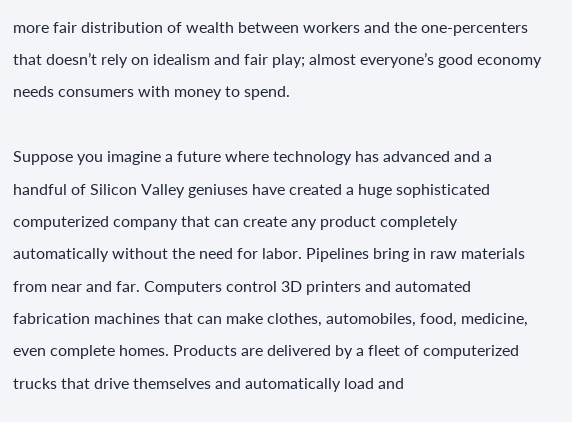more fair distribution of wealth between workers and the one-percenters that doesn’t rely on idealism and fair play; almost everyone’s good economy needs consumers with money to spend.

Suppose you imagine a future where technology has advanced and a handful of Silicon Valley geniuses have created a huge sophisticated computerized company that can create any product completely automatically without the need for labor. Pipelines bring in raw materials from near and far. Computers control 3D printers and automated fabrication machines that can make clothes, automobiles, food, medicine, even complete homes. Products are delivered by a fleet of computerized trucks that drive themselves and automatically load and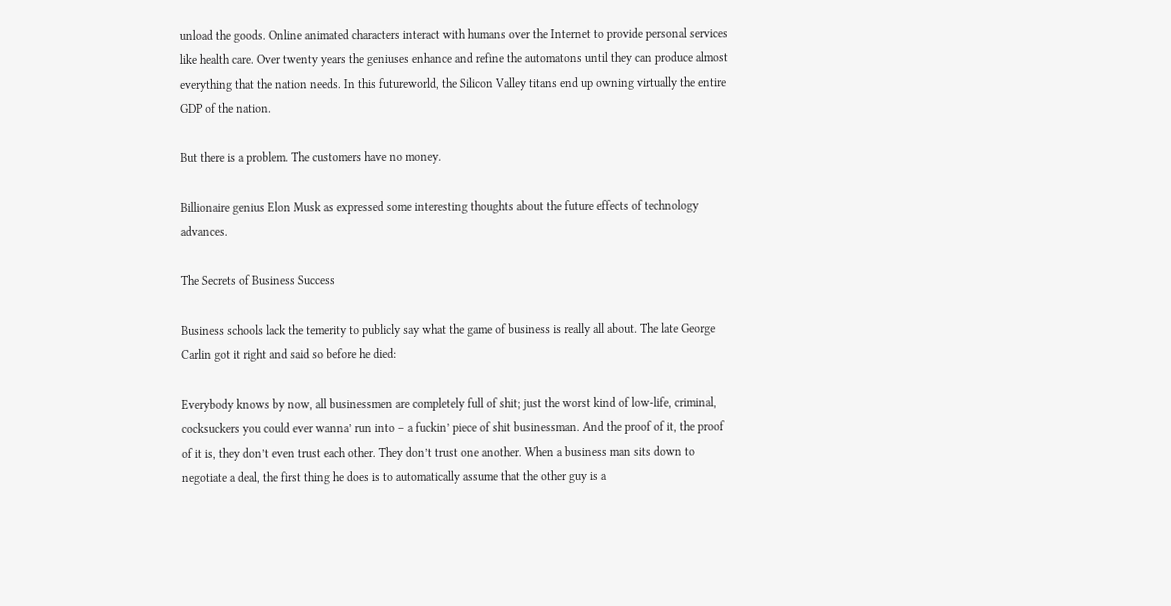unload the goods. Online animated characters interact with humans over the Internet to provide personal services like health care. Over twenty years the geniuses enhance and refine the automatons until they can produce almost everything that the nation needs. In this futureworld, the Silicon Valley titans end up owning virtually the entire GDP of the nation.

But there is a problem. The customers have no money.

Billionaire genius Elon Musk as expressed some interesting thoughts about the future effects of technology advances.

The Secrets of Business Success

Business schools lack the temerity to publicly say what the game of business is really all about. The late George Carlin got it right and said so before he died:

Everybody knows by now, all businessmen are completely full of shit; just the worst kind of low-life, criminal, cocksuckers you could ever wanna’ run into – a fuckin’ piece of shit businessman. And the proof of it, the proof of it is, they don’t even trust each other. They don’t trust one another. When a business man sits down to negotiate a deal, the first thing he does is to automatically assume that the other guy is a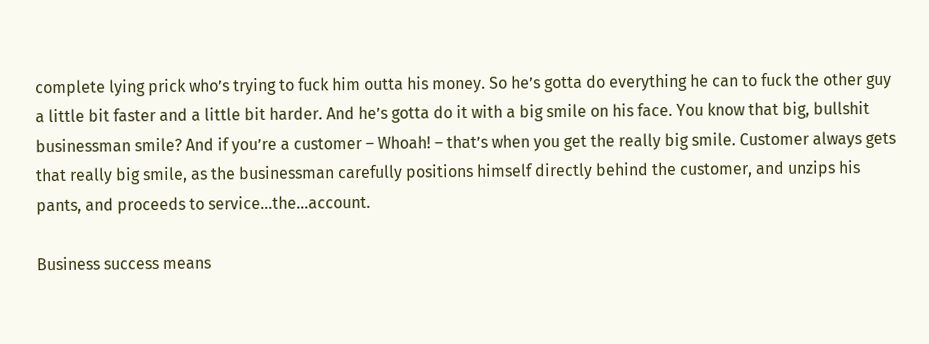complete lying prick who’s trying to fuck him outta his money. So he’s gotta do everything he can to fuck the other guy a little bit faster and a little bit harder. And he’s gotta do it with a big smile on his face. You know that big, bullshit businessman smile? And if you’re a customer – Whoah! – that’s when you get the really big smile. Customer always gets that really big smile, as the businessman carefully positions himself directly behind the customer, and unzips his pants, and proceeds to service…the…account.

Business success means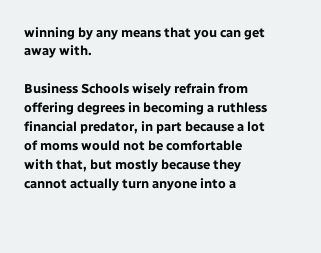winning by any means that you can get away with.

Business Schools wisely refrain from offering degrees in becoming a ruthless financial predator, in part because a lot of moms would not be comfortable with that, but mostly because they cannot actually turn anyone into a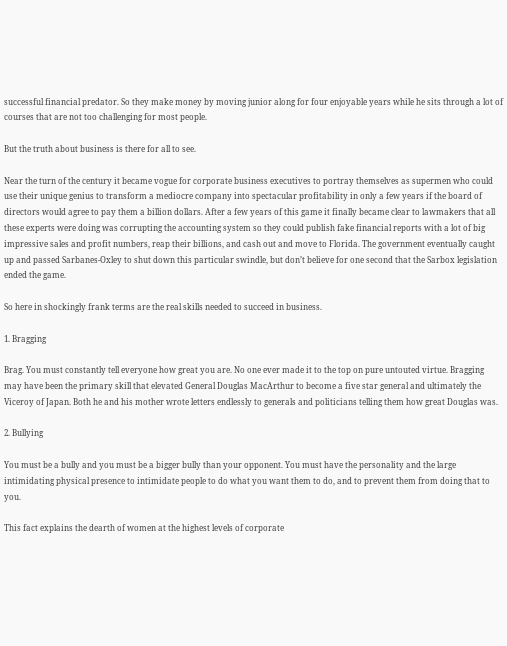successful financial predator. So they make money by moving junior along for four enjoyable years while he sits through a lot of courses that are not too challenging for most people.

But the truth about business is there for all to see.

Near the turn of the century it became vogue for corporate business executives to portray themselves as supermen who could use their unique genius to transform a mediocre company into spectacular profitability in only a few years if the board of directors would agree to pay them a billion dollars. After a few years of this game it finally became clear to lawmakers that all these experts were doing was corrupting the accounting system so they could publish fake financial reports with a lot of big impressive sales and profit numbers, reap their billions, and cash out and move to Florida. The government eventually caught up and passed Sarbanes-Oxley to shut down this particular swindle, but don’t believe for one second that the Sarbox legislation ended the game.

So here in shockingly frank terms are the real skills needed to succeed in business.

1. Bragging

Brag. You must constantly tell everyone how great you are. No one ever made it to the top on pure untouted virtue. Bragging may have been the primary skill that elevated General Douglas MacArthur to become a five star general and ultimately the Viceroy of Japan. Both he and his mother wrote letters endlessly to generals and politicians telling them how great Douglas was.

2. Bullying

You must be a bully and you must be a bigger bully than your opponent. You must have the personality and the large intimidating physical presence to intimidate people to do what you want them to do, and to prevent them from doing that to you.

This fact explains the dearth of women at the highest levels of corporate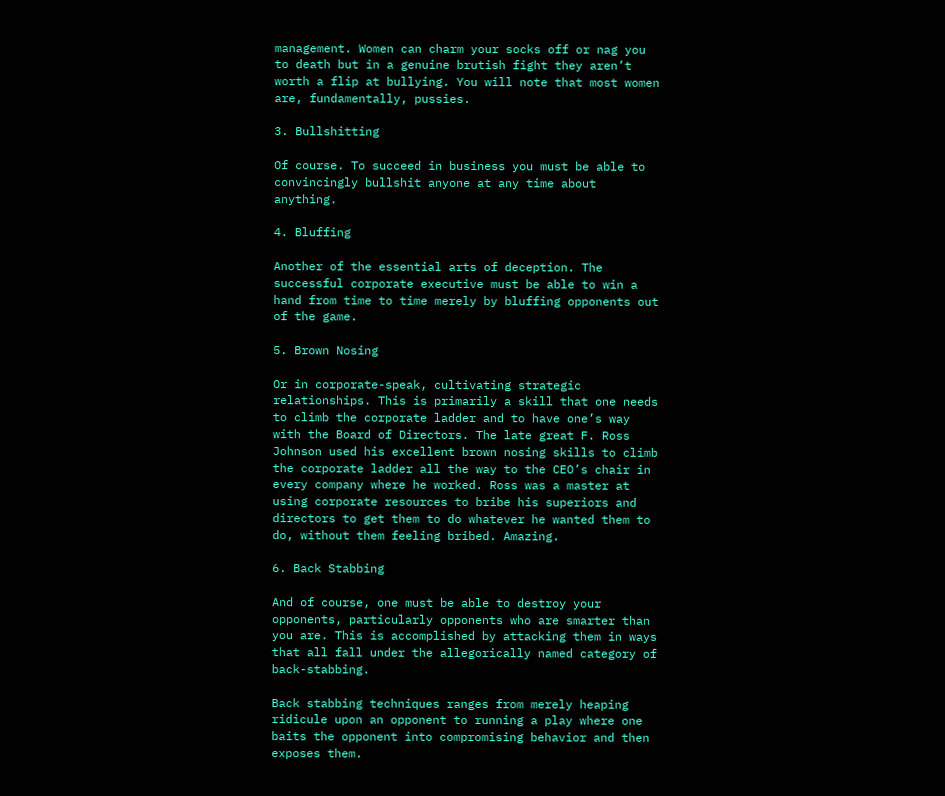management. Women can charm your socks off or nag you to death but in a genuine brutish fight they aren’t worth a flip at bullying. You will note that most women are, fundamentally, pussies.

3. Bullshitting

Of course. To succeed in business you must be able to convincingly bullshit anyone at any time about anything.

4. Bluffing

Another of the essential arts of deception. The successful corporate executive must be able to win a hand from time to time merely by bluffing opponents out of the game.

5. Brown Nosing

Or in corporate-speak, cultivating strategic relationships. This is primarily a skill that one needs to climb the corporate ladder and to have one’s way with the Board of Directors. The late great F. Ross Johnson used his excellent brown nosing skills to climb the corporate ladder all the way to the CEO’s chair in every company where he worked. Ross was a master at using corporate resources to bribe his superiors and directors to get them to do whatever he wanted them to do, without them feeling bribed. Amazing.

6. Back Stabbing

And of course, one must be able to destroy your opponents, particularly opponents who are smarter than you are. This is accomplished by attacking them in ways that all fall under the allegorically named category of back-stabbing.

Back stabbing techniques ranges from merely heaping ridicule upon an opponent to running a play where one baits the opponent into compromising behavior and then exposes them.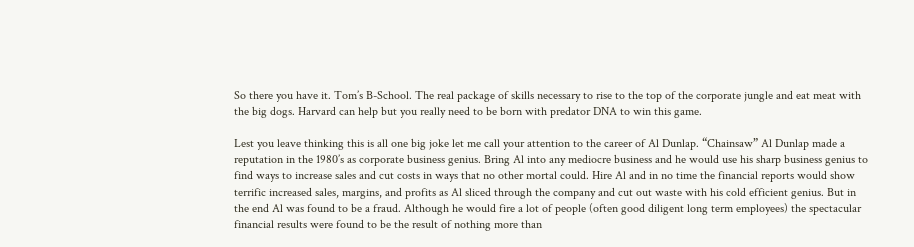So there you have it. Tom’s B-School. The real package of skills necessary to rise to the top of the corporate jungle and eat meat with the big dogs. Harvard can help but you really need to be born with predator DNA to win this game.

Lest you leave thinking this is all one big joke let me call your attention to the career of Al Dunlap. “Chainsaw” Al Dunlap made a reputation in the 1980’s as corporate business genius. Bring Al into any mediocre business and he would use his sharp business genius to find ways to increase sales and cut costs in ways that no other mortal could. Hire Al and in no time the financial reports would show terrific increased sales, margins, and profits as Al sliced through the company and cut out waste with his cold efficient genius. But in the end Al was found to be a fraud. Although he would fire a lot of people (often good diligent long term employees) the spectacular financial results were found to be the result of nothing more than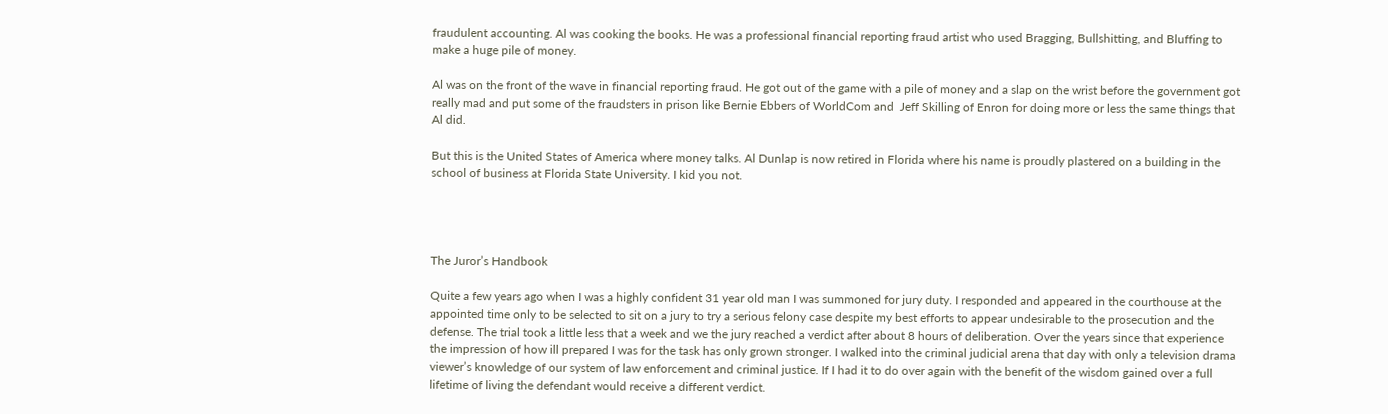fraudulent accounting. Al was cooking the books. He was a professional financial reporting fraud artist who used Bragging, Bullshitting, and Bluffing to make a huge pile of money.

Al was on the front of the wave in financial reporting fraud. He got out of the game with a pile of money and a slap on the wrist before the government got really mad and put some of the fraudsters in prison like Bernie Ebbers of WorldCom and  Jeff Skilling of Enron for doing more or less the same things that Al did.

But this is the United States of America where money talks. Al Dunlap is now retired in Florida where his name is proudly plastered on a building in the school of business at Florida State University. I kid you not.




The Juror’s Handbook

Quite a few years ago when I was a highly confident 31 year old man I was summoned for jury duty. I responded and appeared in the courthouse at the appointed time only to be selected to sit on a jury to try a serious felony case despite my best efforts to appear undesirable to the prosecution and the defense. The trial took a little less that a week and we the jury reached a verdict after about 8 hours of deliberation. Over the years since that experience the impression of how ill prepared I was for the task has only grown stronger. I walked into the criminal judicial arena that day with only a television drama viewer’s knowledge of our system of law enforcement and criminal justice. If I had it to do over again with the benefit of the wisdom gained over a full lifetime of living the defendant would receive a different verdict.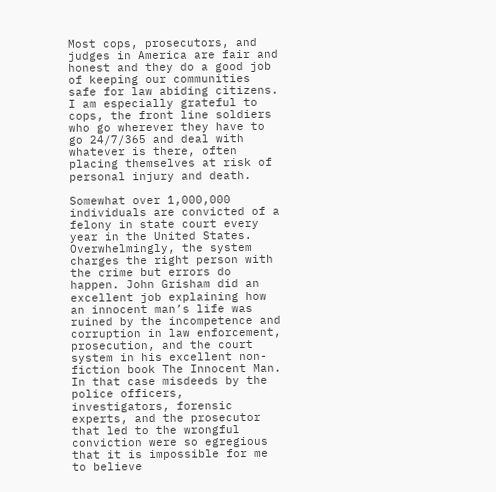Most cops, prosecutors, and judges in America are fair and honest and they do a good job of keeping our communities safe for law abiding citizens. I am especially grateful to cops, the front line soldiers who go wherever they have to go 24/7/365 and deal with whatever is there, often placing themselves at risk of personal injury and death.

Somewhat over 1,000,000 individuals are convicted of a felony in state court every year in the United States. Overwhelmingly, the system charges the right person with the crime but errors do happen. John Grisham did an excellent job explaining how an innocent man’s life was ruined by the incompetence and corruption in law enforcement, prosecution, and the court system in his excellent non-fiction book The Innocent Man. In that case misdeeds by the police officers, investigators, forensic experts, and the prosecutor that led to the wrongful conviction were so egregious that it is impossible for me to believe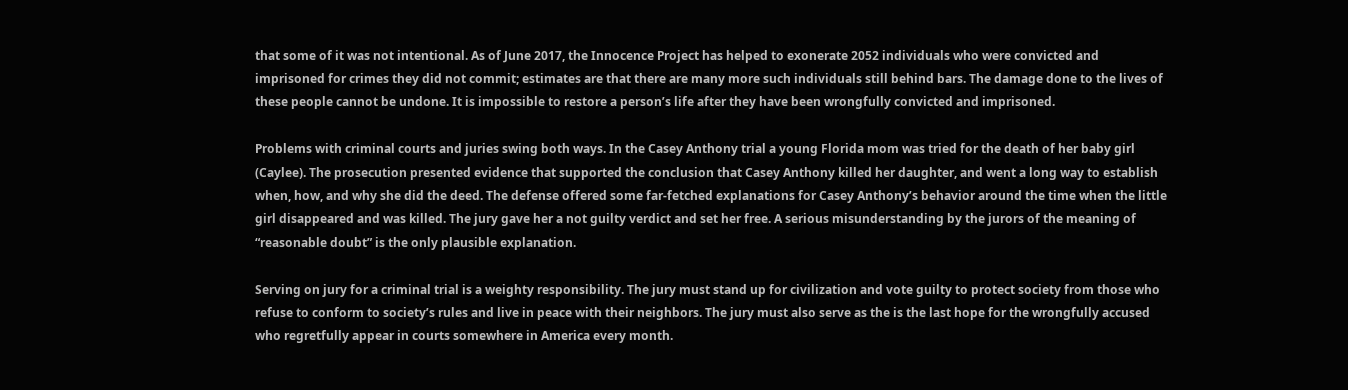that some of it was not intentional. As of June 2017, the Innocence Project has helped to exonerate 2052 individuals who were convicted and imprisoned for crimes they did not commit; estimates are that there are many more such individuals still behind bars. The damage done to the lives of these people cannot be undone. It is impossible to restore a person’s life after they have been wrongfully convicted and imprisoned.

Problems with criminal courts and juries swing both ways. In the Casey Anthony trial a young Florida mom was tried for the death of her baby girl (Caylee). The prosecution presented evidence that supported the conclusion that Casey Anthony killed her daughter, and went a long way to establish when, how, and why she did the deed. The defense offered some far-fetched explanations for Casey Anthony’s behavior around the time when the little girl disappeared and was killed. The jury gave her a not guilty verdict and set her free. A serious misunderstanding by the jurors of the meaning of “reasonable doubt” is the only plausible explanation.

Serving on jury for a criminal trial is a weighty responsibility. The jury must stand up for civilization and vote guilty to protect society from those who refuse to conform to society’s rules and live in peace with their neighbors. The jury must also serve as the is the last hope for the wrongfully accused who regretfully appear in courts somewhere in America every month.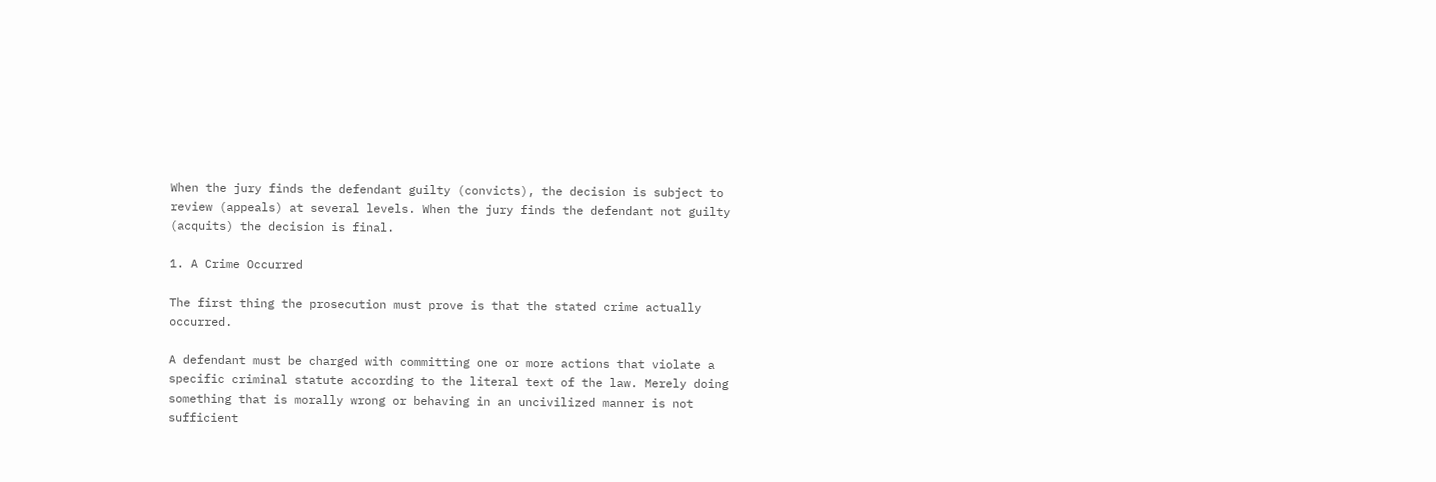When the jury finds the defendant guilty (convicts), the decision is subject to review (appeals) at several levels. When the jury finds the defendant not guilty (acquits) the decision is final.

1. A Crime Occurred

The first thing the prosecution must prove is that the stated crime actually occurred.

A defendant must be charged with committing one or more actions that violate a specific criminal statute according to the literal text of the law. Merely doing something that is morally wrong or behaving in an uncivilized manner is not sufficient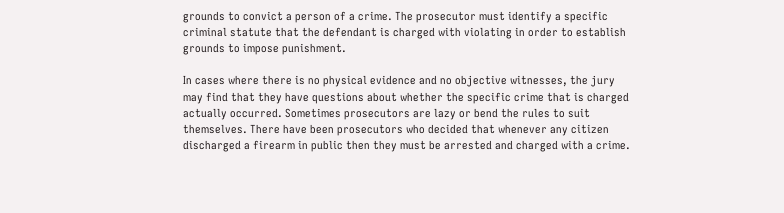grounds to convict a person of a crime. The prosecutor must identify a specific criminal statute that the defendant is charged with violating in order to establish grounds to impose punishment.

In cases where there is no physical evidence and no objective witnesses, the jury may find that they have questions about whether the specific crime that is charged actually occurred. Sometimes prosecutors are lazy or bend the rules to suit themselves. There have been prosecutors who decided that whenever any citizen discharged a firearm in public then they must be arrested and charged with a crime.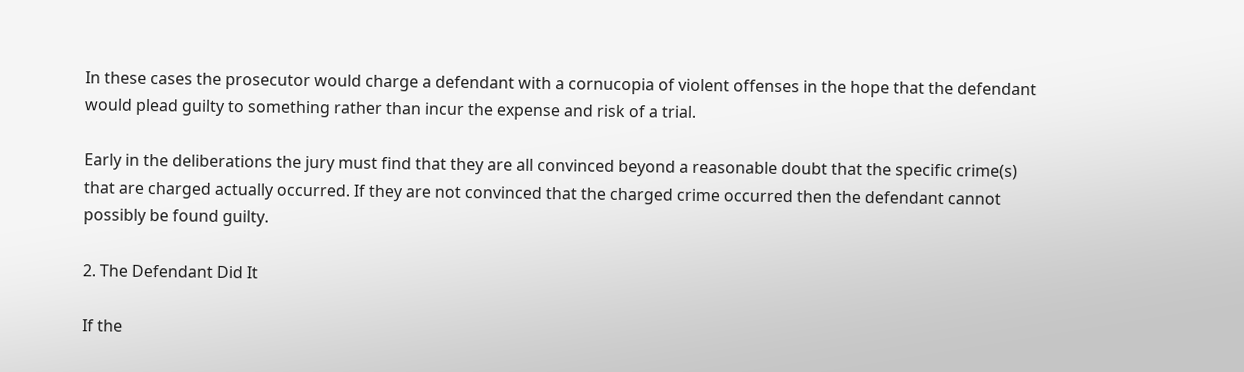In these cases the prosecutor would charge a defendant with a cornucopia of violent offenses in the hope that the defendant would plead guilty to something rather than incur the expense and risk of a trial.

Early in the deliberations the jury must find that they are all convinced beyond a reasonable doubt that the specific crime(s) that are charged actually occurred. If they are not convinced that the charged crime occurred then the defendant cannot possibly be found guilty.

2. The Defendant Did It

If the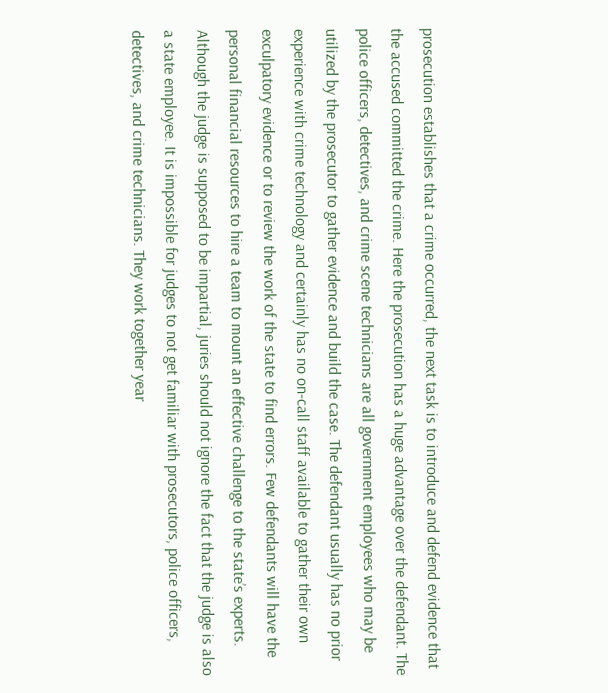prosecution establishes that a crime occurred, the next task is to introduce and defend evidence that the accused committed the crime. Here the prosecution has a huge advantage over the defendant. The police officers, detectives, and crime scene technicians are all government employees who may be utilized by the prosecutor to gather evidence and build the case. The defendant usually has no prior experience with crime technology and certainly has no on-call staff available to gather their own exculpatory evidence or to review the work of the state to find errors. Few defendants will have the personal financial resources to hire a team to mount an effective challenge to the state’s experts. Although the judge is supposed to be impartial, juries should not ignore the fact that the judge is also a state employee. It is impossible for judges to not get familiar with prosecutors, police officers, detectives, and crime technicians. They work together year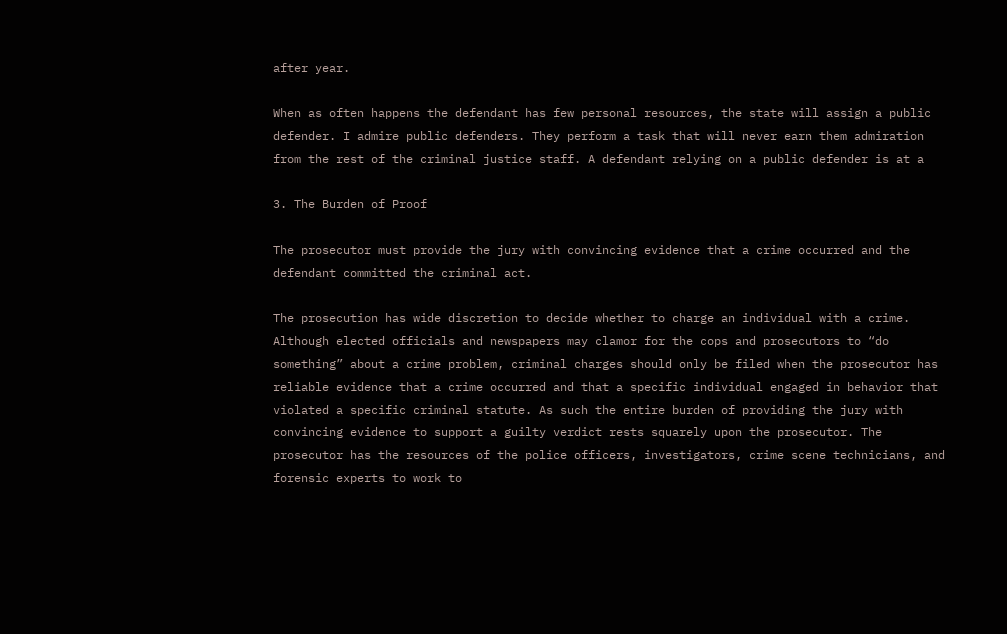after year.

When as often happens the defendant has few personal resources, the state will assign a public defender. I admire public defenders. They perform a task that will never earn them admiration from the rest of the criminal justice staff. A defendant relying on a public defender is at a

3. The Burden of Proof

The prosecutor must provide the jury with convincing evidence that a crime occurred and the defendant committed the criminal act.

The prosecution has wide discretion to decide whether to charge an individual with a crime. Although elected officials and newspapers may clamor for the cops and prosecutors to “do something” about a crime problem, criminal charges should only be filed when the prosecutor has reliable evidence that a crime occurred and that a specific individual engaged in behavior that violated a specific criminal statute. As such the entire burden of providing the jury with convincing evidence to support a guilty verdict rests squarely upon the prosecutor. The prosecutor has the resources of the police officers, investigators, crime scene technicians, and forensic experts to work to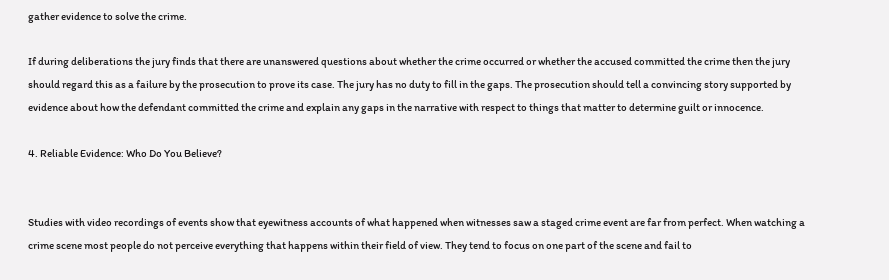gather evidence to solve the crime.

If during deliberations the jury finds that there are unanswered questions about whether the crime occurred or whether the accused committed the crime then the jury should regard this as a failure by the prosecution to prove its case. The jury has no duty to fill in the gaps. The prosecution should tell a convincing story supported by evidence about how the defendant committed the crime and explain any gaps in the narrative with respect to things that matter to determine guilt or innocence.

4. Reliable Evidence: Who Do You Believe?


Studies with video recordings of events show that eyewitness accounts of what happened when witnesses saw a staged crime event are far from perfect. When watching a crime scene most people do not perceive everything that happens within their field of view. They tend to focus on one part of the scene and fail to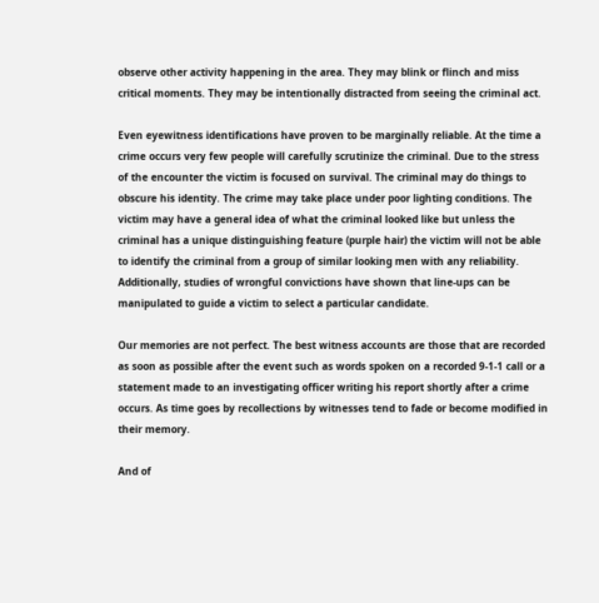observe other activity happening in the area. They may blink or flinch and miss critical moments. They may be intentionally distracted from seeing the criminal act.

Even eyewitness identifications have proven to be marginally reliable. At the time a crime occurs very few people will carefully scrutinize the criminal. Due to the stress of the encounter the victim is focused on survival. The criminal may do things to obscure his identity. The crime may take place under poor lighting conditions. The victim may have a general idea of what the criminal looked like but unless the criminal has a unique distinguishing feature (purple hair) the victim will not be able to identify the criminal from a group of similar looking men with any reliability. Additionally, studies of wrongful convictions have shown that line-ups can be manipulated to guide a victim to select a particular candidate.

Our memories are not perfect. The best witness accounts are those that are recorded as soon as possible after the event such as words spoken on a recorded 9-1-1 call or a statement made to an investigating officer writing his report shortly after a crime occurs. As time goes by recollections by witnesses tend to fade or become modified in their memory.

And of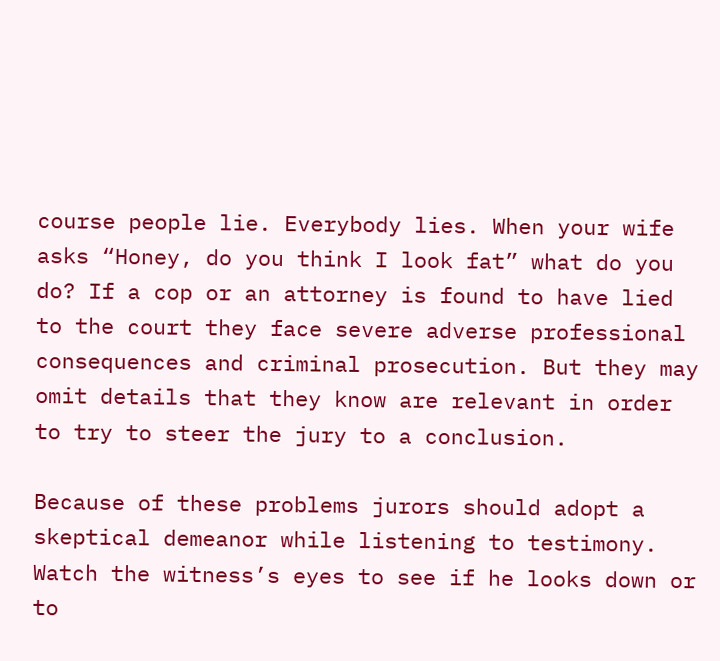course people lie. Everybody lies. When your wife asks “Honey, do you think I look fat” what do you do? If a cop or an attorney is found to have lied to the court they face severe adverse professional consequences and criminal prosecution. But they may omit details that they know are relevant in order to try to steer the jury to a conclusion.

Because of these problems jurors should adopt a skeptical demeanor while listening to testimony. Watch the witness’s eyes to see if he looks down or to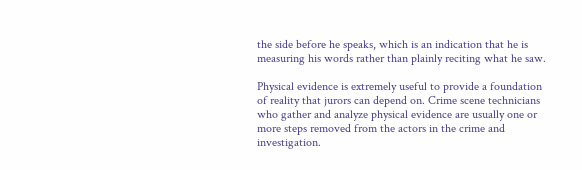the side before he speaks, which is an indication that he is measuring his words rather than plainly reciting what he saw.

Physical evidence is extremely useful to provide a foundation of reality that jurors can depend on. Crime scene technicians who gather and analyze physical evidence are usually one or more steps removed from the actors in the crime and investigation.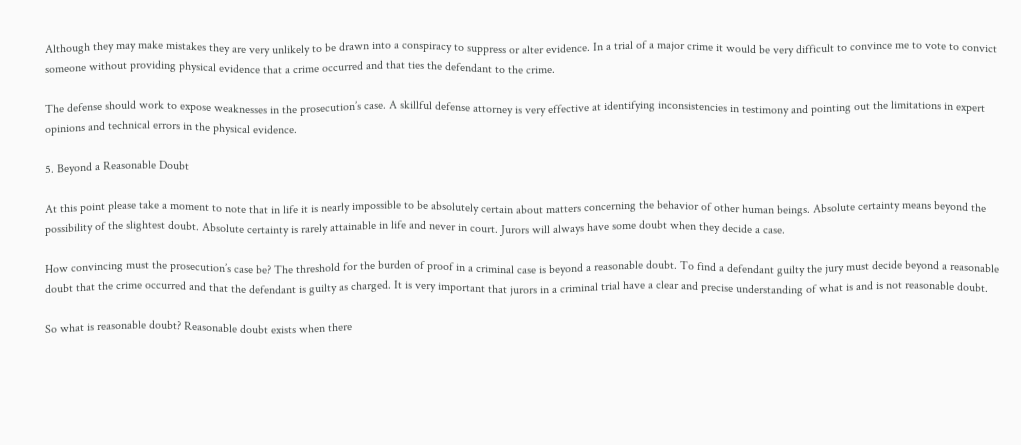Although they may make mistakes they are very unlikely to be drawn into a conspiracy to suppress or alter evidence. In a trial of a major crime it would be very difficult to convince me to vote to convict someone without providing physical evidence that a crime occurred and that ties the defendant to the crime.

The defense should work to expose weaknesses in the prosecution’s case. A skillful defense attorney is very effective at identifying inconsistencies in testimony and pointing out the limitations in expert opinions and technical errors in the physical evidence.

5. Beyond a Reasonable Doubt

At this point please take a moment to note that in life it is nearly impossible to be absolutely certain about matters concerning the behavior of other human beings. Absolute certainty means beyond the possibility of the slightest doubt. Absolute certainty is rarely attainable in life and never in court. Jurors will always have some doubt when they decide a case.

How convincing must the prosecution’s case be? The threshold for the burden of proof in a criminal case is beyond a reasonable doubt. To find a defendant guilty the jury must decide beyond a reasonable doubt that the crime occurred and that the defendant is guilty as charged. It is very important that jurors in a criminal trial have a clear and precise understanding of what is and is not reasonable doubt.

So what is reasonable doubt? Reasonable doubt exists when there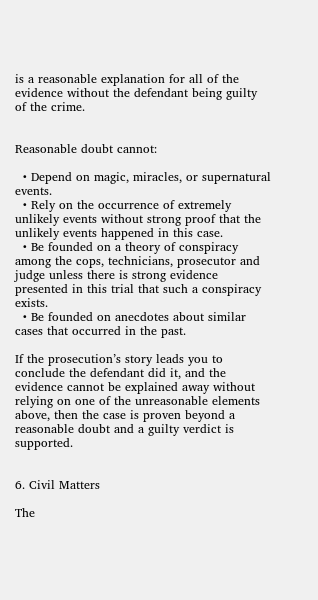is a reasonable explanation for all of the evidence without the defendant being guilty of the crime.


Reasonable doubt cannot:

  • Depend on magic, miracles, or supernatural events.
  • Rely on the occurrence of extremely unlikely events without strong proof that the unlikely events happened in this case.
  • Be founded on a theory of conspiracy among the cops, technicians, prosecutor and judge unless there is strong evidence presented in this trial that such a conspiracy exists.
  • Be founded on anecdotes about similar cases that occurred in the past.

If the prosecution’s story leads you to conclude the defendant did it, and the evidence cannot be explained away without relying on one of the unreasonable elements above, then the case is proven beyond a reasonable doubt and a guilty verdict is supported.


6. Civil Matters

The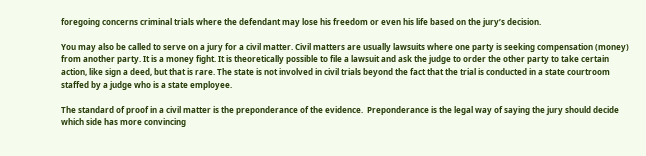foregoing concerns criminal trials where the defendant may lose his freedom or even his life based on the jury’s decision.

You may also be called to serve on a jury for a civil matter. Civil matters are usually lawsuits where one party is seeking compensation (money) from another party. It is a money fight. It is theoretically possible to file a lawsuit and ask the judge to order the other party to take certain action, like sign a deed, but that is rare. The state is not involved in civil trials beyond the fact that the trial is conducted in a state courtroom staffed by a judge who is a state employee.

The standard of proof in a civil matter is the preponderance of the evidence.  Preponderance is the legal way of saying the jury should decide which side has more convincing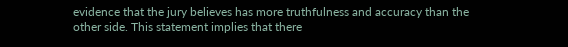evidence that the jury believes has more truthfulness and accuracy than the other side. This statement implies that there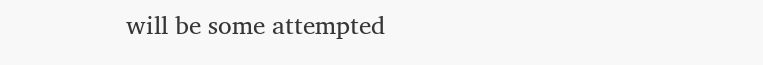will be some attempted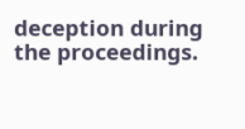deception during the proceedings.